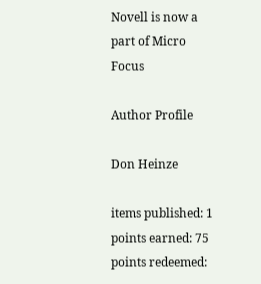Novell is now a part of Micro Focus

Author Profile

Don Heinze

items published: 1
points earned: 75
points redeemed: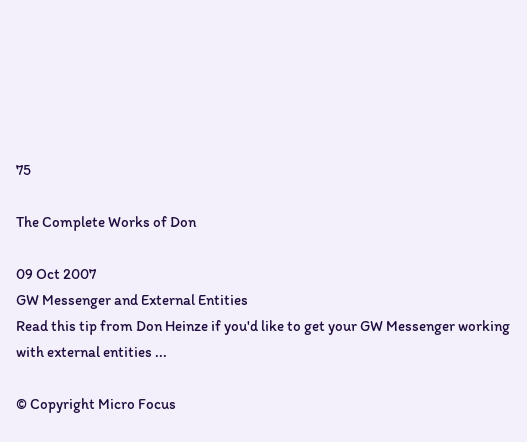75

The Complete Works of Don

09 Oct 2007
GW Messenger and External Entities
Read this tip from Don Heinze if you'd like to get your GW Messenger working with external entities ...

© Copyright Micro Focus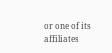or one of its affiliates